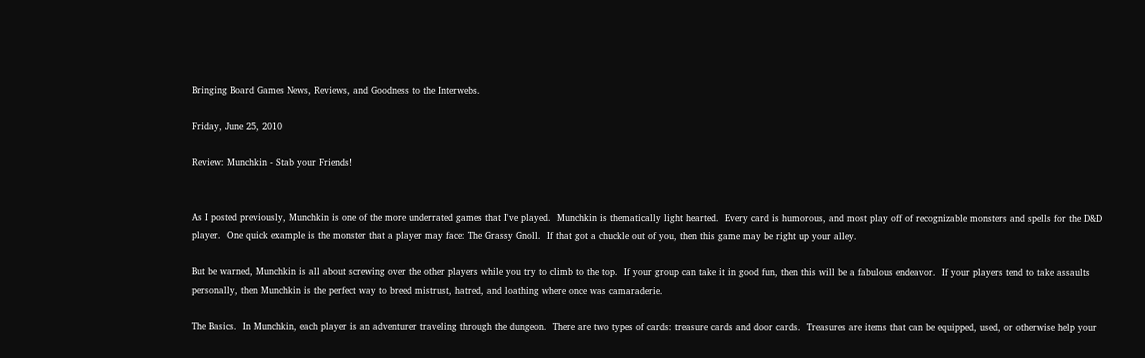Bringing Board Games News, Reviews, and Goodness to the Interwebs.

Friday, June 25, 2010

Review: Munchkin - Stab your Friends!


As I posted previously, Munchkin is one of the more underrated games that I've played.  Munchkin is thematically light hearted.  Every card is humorous, and most play off of recognizable monsters and spells for the D&D player.  One quick example is the monster that a player may face: The Grassy Gnoll.  If that got a chuckle out of you, then this game may be right up your alley.

But be warned, Munchkin is all about screwing over the other players while you try to climb to the top.  If your group can take it in good fun, then this will be a fabulous endeavor.  If your players tend to take assaults personally, then Munchkin is the perfect way to breed mistrust, hatred, and loathing where once was camaraderie.

The Basics.  In Munchkin, each player is an adventurer traveling through the dungeon.  There are two types of cards: treasure cards and door cards.  Treasures are items that can be equipped, used, or otherwise help your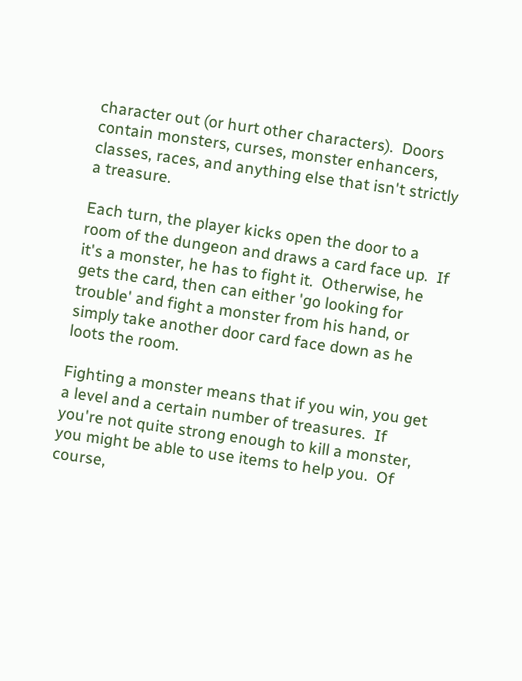character out (or hurt other characters).  Doors contain monsters, curses, monster enhancers, classes, races, and anything else that isn't strictly a treasure.

Each turn, the player kicks open the door to a room of the dungeon and draws a card face up.  If it's a monster, he has to fight it.  Otherwise, he gets the card, then can either 'go looking for trouble' and fight a monster from his hand, or simply take another door card face down as he loots the room.

Fighting a monster means that if you win, you get a level and a certain number of treasures.  If you're not quite strong enough to kill a monster, you might be able to use items to help you.  Of course,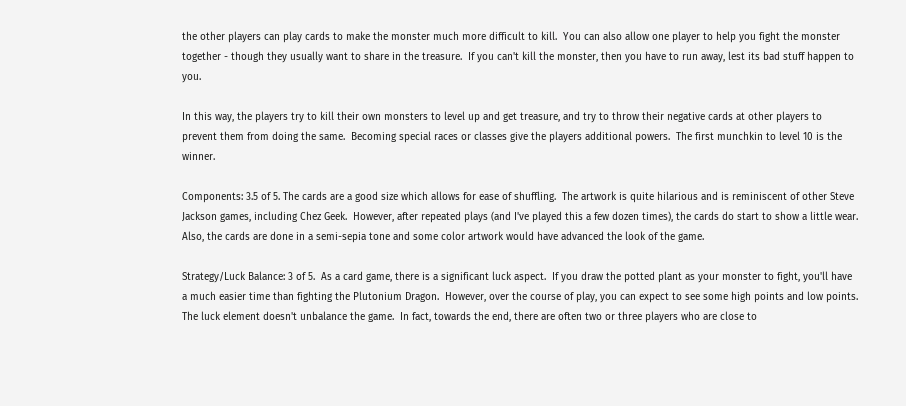the other players can play cards to make the monster much more difficult to kill.  You can also allow one player to help you fight the monster together - though they usually want to share in the treasure.  If you can't kill the monster, then you have to run away, lest its bad stuff happen to you.

In this way, the players try to kill their own monsters to level up and get treasure, and try to throw their negative cards at other players to prevent them from doing the same.  Becoming special races or classes give the players additional powers.  The first munchkin to level 10 is the winner.

Components: 3.5 of 5. The cards are a good size which allows for ease of shuffling.  The artwork is quite hilarious and is reminiscent of other Steve Jackson games, including Chez Geek.  However, after repeated plays (and I've played this a few dozen times), the cards do start to show a little wear.  Also, the cards are done in a semi-sepia tone and some color artwork would have advanced the look of the game.

Strategy/Luck Balance: 3 of 5.  As a card game, there is a significant luck aspect.  If you draw the potted plant as your monster to fight, you'll have a much easier time than fighting the Plutonium Dragon.  However, over the course of play, you can expect to see some high points and low points.  The luck element doesn't unbalance the game.  In fact, towards the end, there are often two or three players who are close to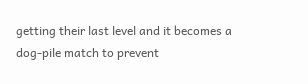getting their last level and it becomes a dog-pile match to prevent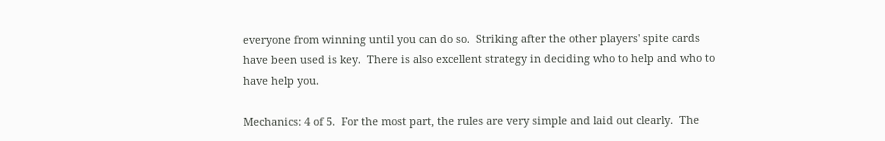everyone from winning until you can do so.  Striking after the other players' spite cards have been used is key.  There is also excellent strategy in deciding who to help and who to have help you.

Mechanics: 4 of 5.  For the most part, the rules are very simple and laid out clearly.  The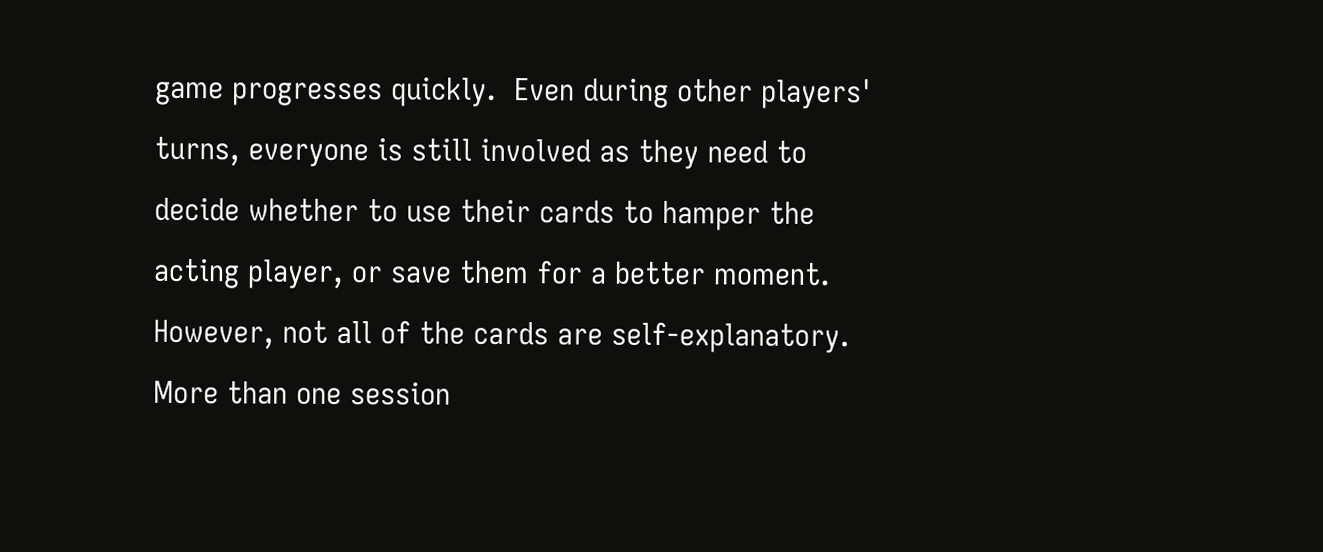game progresses quickly.  Even during other players' turns, everyone is still involved as they need to decide whether to use their cards to hamper the acting player, or save them for a better moment.  However, not all of the cards are self-explanatory.  More than one session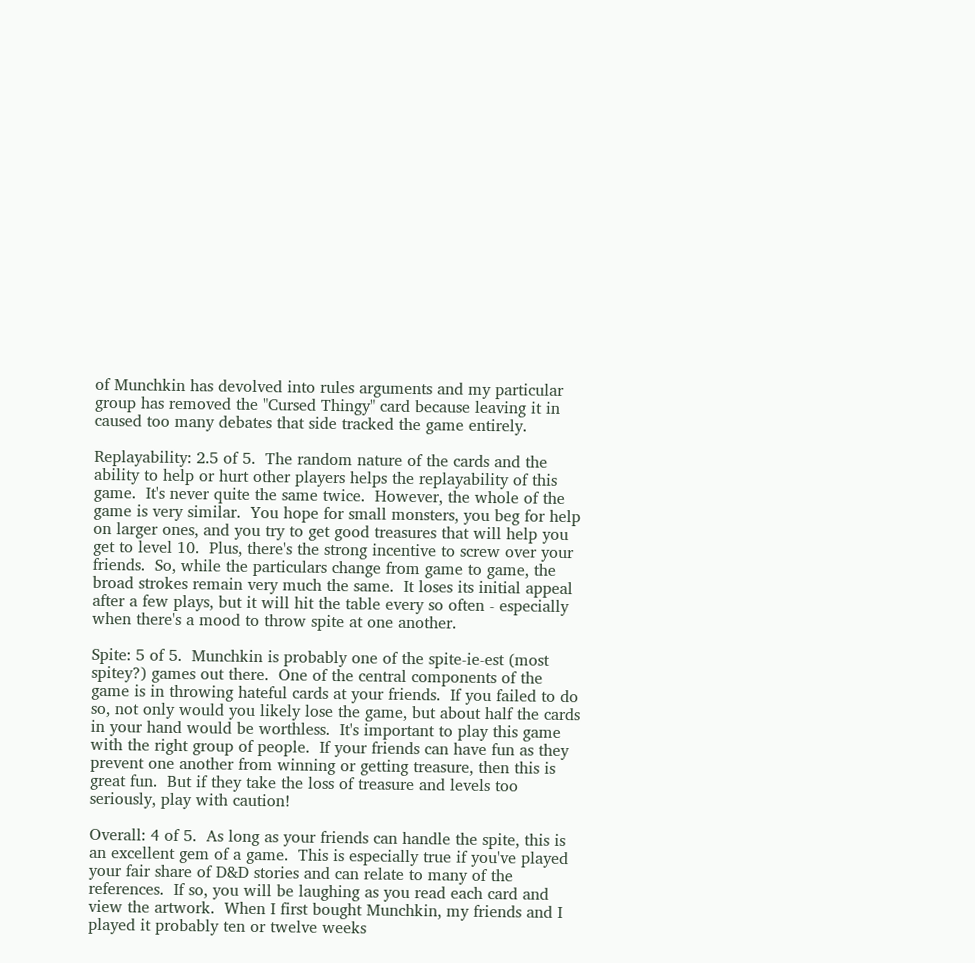of Munchkin has devolved into rules arguments and my particular group has removed the "Cursed Thingy" card because leaving it in caused too many debates that side tracked the game entirely.

Replayability: 2.5 of 5.  The random nature of the cards and the ability to help or hurt other players helps the replayability of this game.  It's never quite the same twice.  However, the whole of the game is very similar.  You hope for small monsters, you beg for help on larger ones, and you try to get good treasures that will help you get to level 10.  Plus, there's the strong incentive to screw over your friends.  So, while the particulars change from game to game, the broad strokes remain very much the same.  It loses its initial appeal after a few plays, but it will hit the table every so often - especially when there's a mood to throw spite at one another.

Spite: 5 of 5.  Munchkin is probably one of the spite-ie-est (most spitey?) games out there.  One of the central components of the game is in throwing hateful cards at your friends.  If you failed to do so, not only would you likely lose the game, but about half the cards in your hand would be worthless.  It's important to play this game with the right group of people.  If your friends can have fun as they prevent one another from winning or getting treasure, then this is great fun.  But if they take the loss of treasure and levels too seriously, play with caution!

Overall: 4 of 5.  As long as your friends can handle the spite, this is an excellent gem of a game.  This is especially true if you've played your fair share of D&D stories and can relate to many of the references.  If so, you will be laughing as you read each card and view the artwork.  When I first bought Munchkin, my friends and I played it probably ten or twelve weeks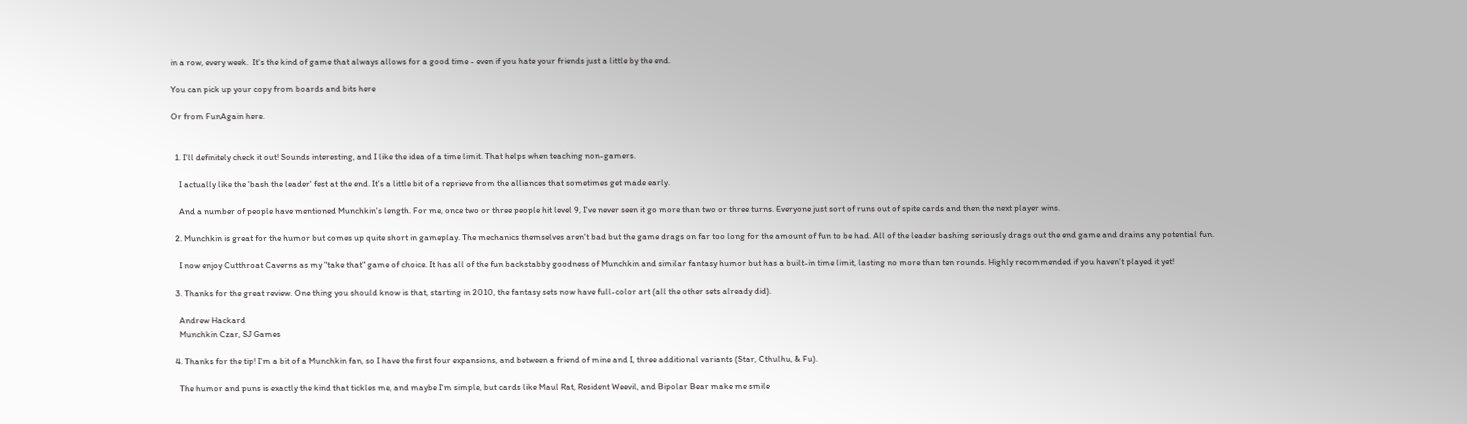in a row, every week.  It's the kind of game that always allows for a good time - even if you hate your friends just a little by the end.

You can pick up your copy from boards and bits here

Or from FunAgain here.


  1. I'll definitely check it out! Sounds interesting, and I like the idea of a time limit. That helps when teaching non-gamers.

    I actually like the 'bash the leader' fest at the end. It's a little bit of a reprieve from the alliances that sometimes get made early.

    And a number of people have mentioned Munchkin's length. For me, once two or three people hit level 9, I've never seen it go more than two or three turns. Everyone just sort of runs out of spite cards and then the next player wins.

  2. Munchkin is great for the humor but comes up quite short in gameplay. The mechanics themselves aren't bad but the game drags on far too long for the amount of fun to be had. All of the leader bashing seriously drags out the end game and drains any potential fun.

    I now enjoy Cutthroat Caverns as my "take that" game of choice. It has all of the fun backstabby goodness of Munchkin and similar fantasy humor but has a built-in time limit, lasting no more than ten rounds. Highly recommended if you haven't played it yet!

  3. Thanks for the great review. One thing you should know is that, starting in 2010, the fantasy sets now have full-color art (all the other sets already did).

    Andrew Hackard
    Munchkin Czar, SJ Games

  4. Thanks for the tip! I'm a bit of a Munchkin fan, so I have the first four expansions, and between a friend of mine and I, three additional variants (Star, Cthulhu, & Fu).

    The humor and puns is exactly the kind that tickles me, and maybe I'm simple, but cards like Maul Rat, Resident Weevil, and Bipolar Bear make me smile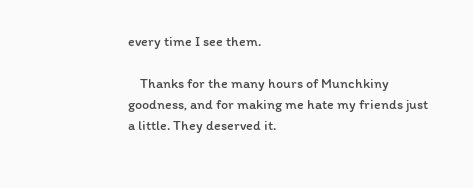every time I see them.

    Thanks for the many hours of Munchkiny goodness, and for making me hate my friends just a little. They deserved it.